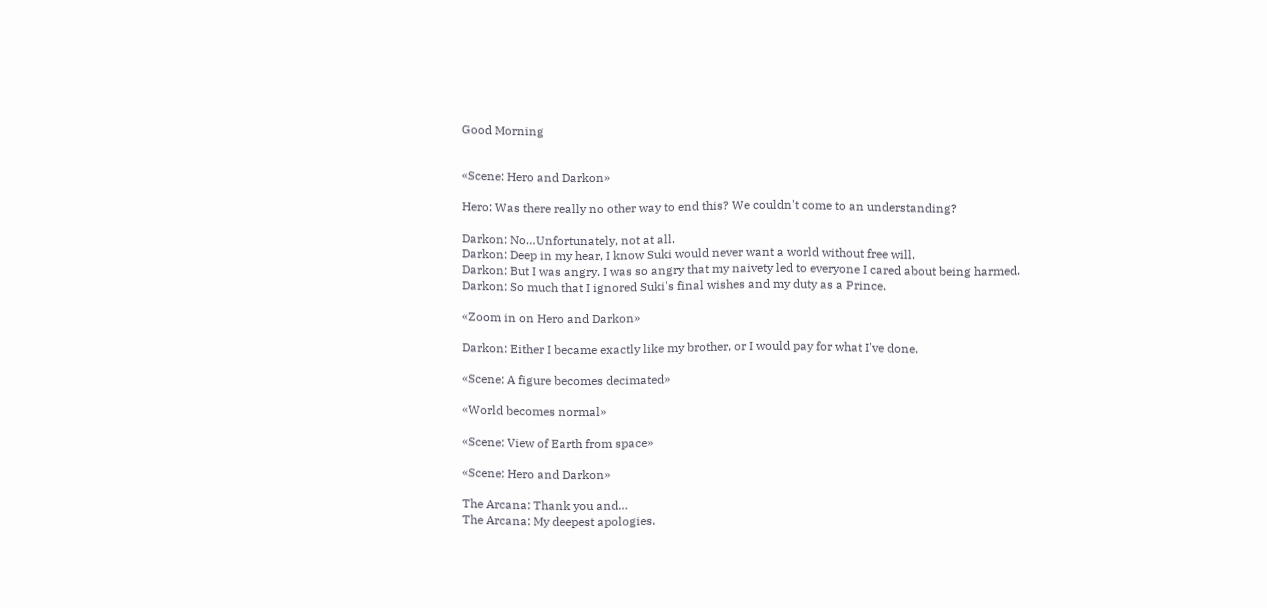Good Morning


«Scene: Hero and Darkon»

Hero: Was there really no other way to end this? We couldn't come to an understanding?

Darkon: No…Unfortunately, not at all.
Darkon: Deep in my hear, I know Suki would never want a world without free will.
Darkon: But I was angry. I was so angry that my naivety led to everyone I cared about being harmed.
Darkon: So much that I ignored Suki's final wishes and my duty as a Prince.

«Zoom in on Hero and Darkon»

Darkon: Either I became exactly like my brother, or I would pay for what I've done.

«Scene: A figure becomes decimated»

«World becomes normal»

«Scene: View of Earth from space»

«Scene: Hero and Darkon»

The Arcana: Thank you and…
The Arcana: My deepest apologies.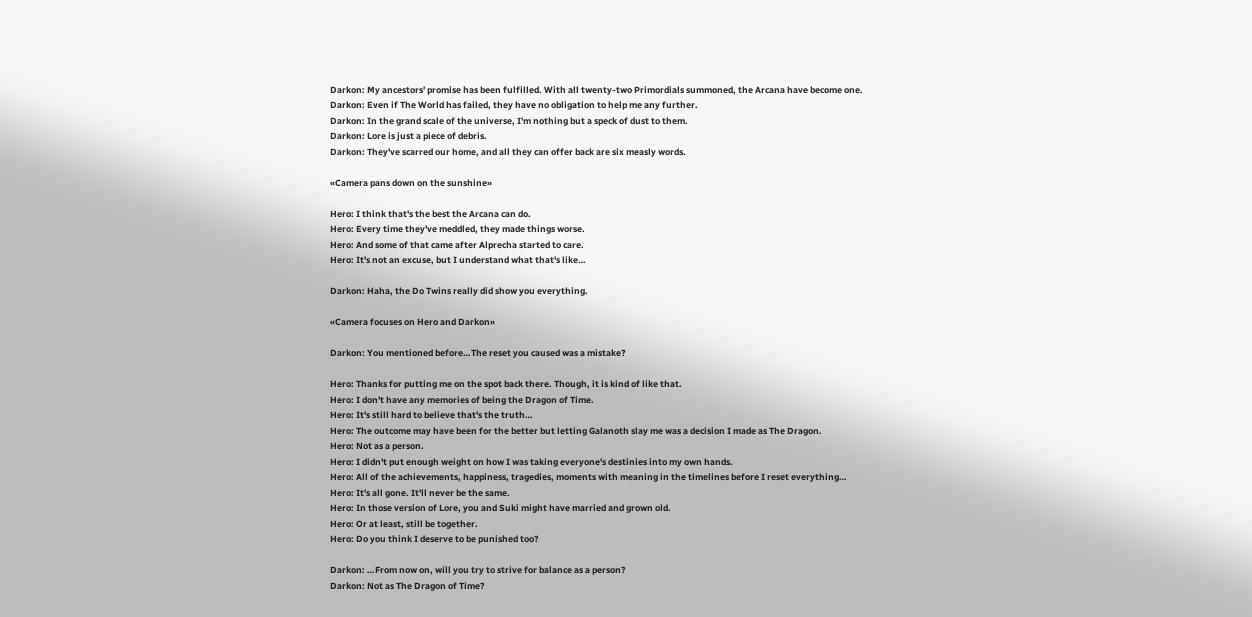Darkon: My ancestors' promise has been fulfilled. With all twenty-two Primordials summoned, the Arcana have become one.
Darkon: Even if The World has failed, they have no obligation to help me any further.
Darkon: In the grand scale of the universe, I'm nothing but a speck of dust to them.
Darkon: Lore is just a piece of debris.
Darkon: They've scarred our home, and all they can offer back are six measly words.

«Camera pans down on the sunshine»

Hero: I think that's the best the Arcana can do.
Hero: Every time they've meddled, they made things worse.
Hero: And some of that came after Alprecha started to care.
Hero: It's not an excuse, but I understand what that's like…

Darkon: Haha, the Do Twins really did show you everything.

«Camera focuses on Hero and Darkon»

Darkon: You mentioned before…The reset you caused was a mistake?

Hero: Thanks for putting me on the spot back there. Though, it is kind of like that.
Hero: I don't have any memories of being the Dragon of Time.
Hero: It's still hard to believe that's the truth…
Hero: The outcome may have been for the better but letting Galanoth slay me was a decision I made as The Dragon.
Hero: Not as a person.
Hero: I didn't put enough weight on how I was taking everyone's destinies into my own hands.
Hero: All of the achievements, happiness, tragedies, moments with meaning in the timelines before I reset everything…
Hero: It's all gone. It'll never be the same.
Hero: In those version of Lore, you and Suki might have married and grown old.
Hero: Or at least, still be together.
Hero: Do you think I deserve to be punished too?

Darkon: …From now on, will you try to strive for balance as a person?
Darkon: Not as The Dragon of Time?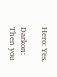Hero: Yes.

Darkon: Then you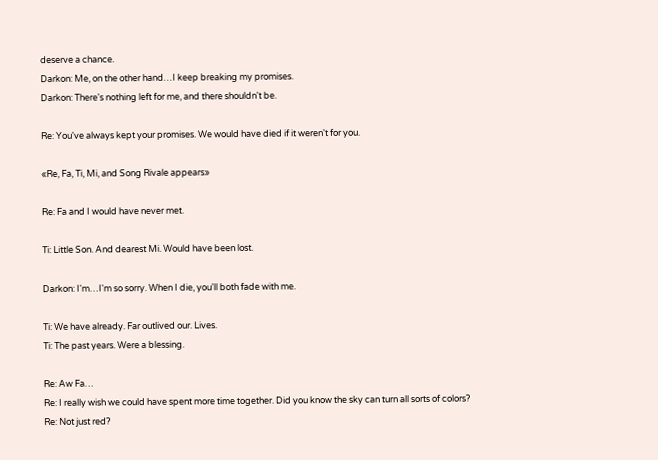deserve a chance.
Darkon: Me, on the other hand…I keep breaking my promises.
Darkon: There's nothing left for me, and there shouldn't be.

Re: You've always kept your promises. We would have died if it weren't for you.

«Re, Fa, Ti, Mi, and Song Rivale appears»

Re: Fa and I would have never met.

Ti: Little Son. And dearest Mi. Would have been lost.

Darkon: I'm…I'm so sorry. When I die, you'll both fade with me.

Ti: We have already. Far outlived our. Lives.
Ti: The past years. Were a blessing.

Re: Aw Fa…
Re: I really wish we could have spent more time together. Did you know the sky can turn all sorts of colors?
Re: Not just red?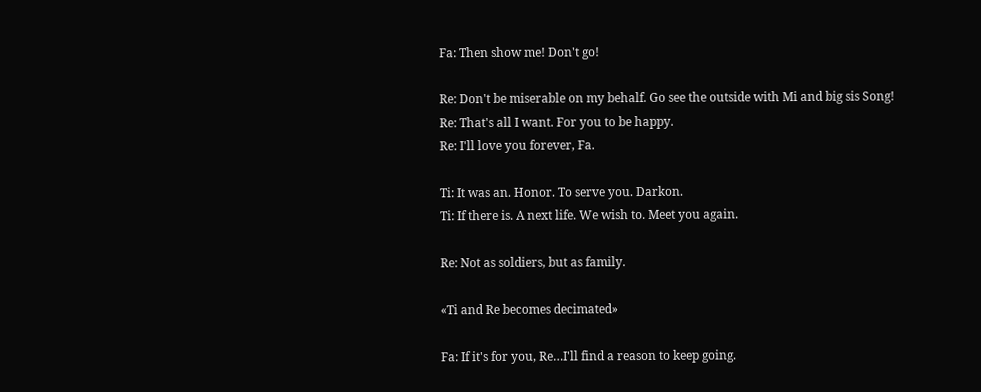Fa: Then show me! Don't go!

Re: Don't be miserable on my behalf. Go see the outside with Mi and big sis Song!
Re: That's all I want. For you to be happy.
Re: I'll love you forever, Fa.

Ti: It was an. Honor. To serve you. Darkon.
Ti: If there is. A next life. We wish to. Meet you again.

Re: Not as soldiers, but as family.

«Ti and Re becomes decimated»

Fa: If it's for you, Re…I'll find a reason to keep going.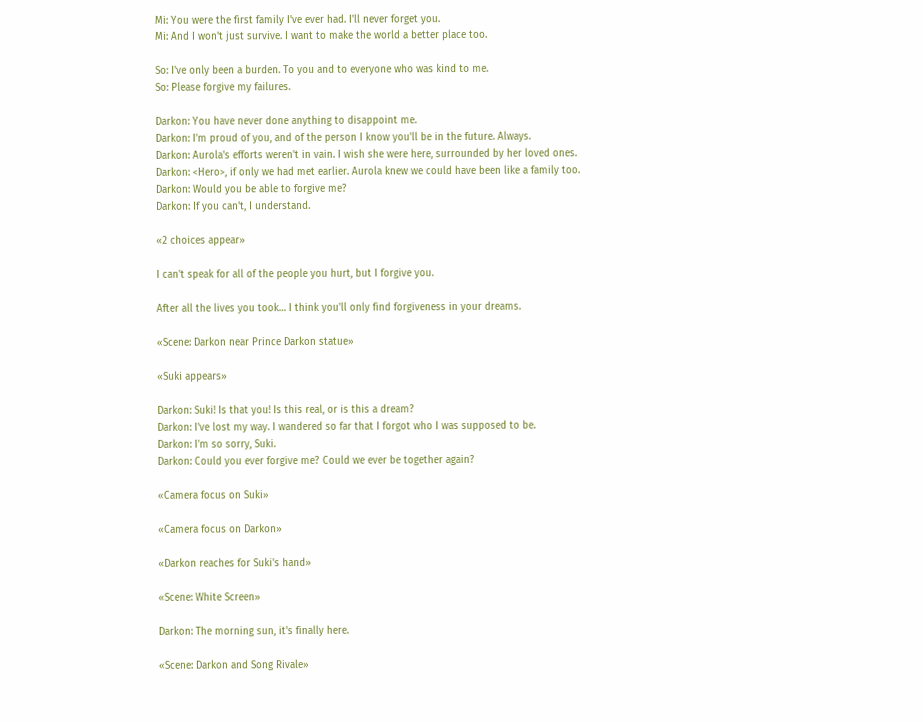Mi: You were the first family I've ever had. I'll never forget you.
Mi: And I won't just survive. I want to make the world a better place too.

So: I've only been a burden. To you and to everyone who was kind to me.
So: Please forgive my failures.

Darkon: You have never done anything to disappoint me.
Darkon: I'm proud of you, and of the person I know you'll be in the future. Always.
Darkon: Aurola's efforts weren't in vain. I wish she were here, surrounded by her loved ones.
Darkon: <Hero>, if only we had met earlier. Aurola knew we could have been like a family too.
Darkon: Would you be able to forgive me?
Darkon: If you can't, I understand.

«2 choices appear»

I can't speak for all of the people you hurt, but I forgive you.

After all the lives you took… I think you'll only find forgiveness in your dreams.

«Scene: Darkon near Prince Darkon statue»

«Suki appears»

Darkon: Suki! Is that you! Is this real, or is this a dream?
Darkon: I've lost my way. I wandered so far that I forgot who I was supposed to be.
Darkon: I'm so sorry, Suki.
Darkon: Could you ever forgive me? Could we ever be together again?

«Camera focus on Suki»

«Camera focus on Darkon»

«Darkon reaches for Suki's hand»

«Scene: White Screen»

Darkon: The morning sun, it's finally here.

«Scene: Darkon and Song Rivale»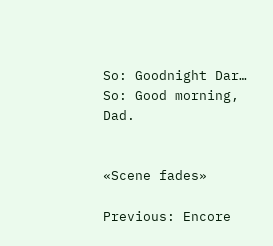So: Goodnight Dar…
So: Good morning, Dad.


«Scene fades»

Previous: Encore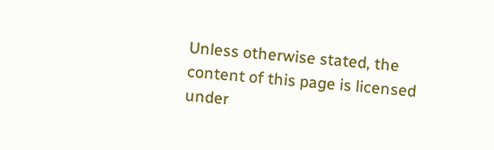Unless otherwise stated, the content of this page is licensed under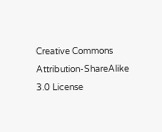Creative Commons Attribution-ShareAlike 3.0 License